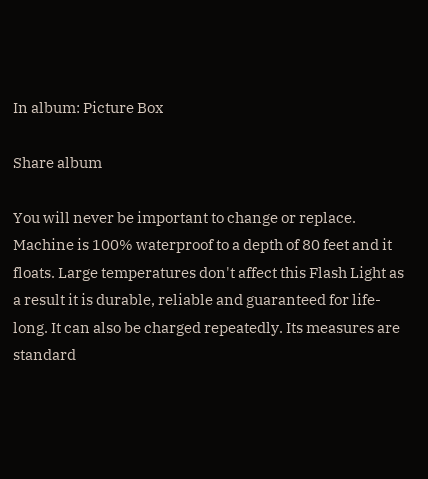In album: Picture Box

Share album

You will never be important to change or replace. Machine is 100% waterproof to a depth of 80 feet and it floats. Large temperatures don't affect this Flash Light as a result it is durable, reliable and guaranteed for life-long. It can also be charged repeatedly. Its measures are standard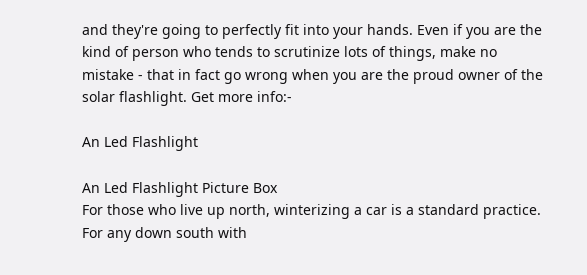and they're going to perfectly fit into your hands. Even if you are the kind of person who tends to scrutinize lots of things, make no mistake - that in fact go wrong when you are the proud owner of the solar flashlight. Get more info:-

An Led Flashlight

An Led Flashlight Picture Box
For those who live up north, winterizing a car is a standard practice. For any down south with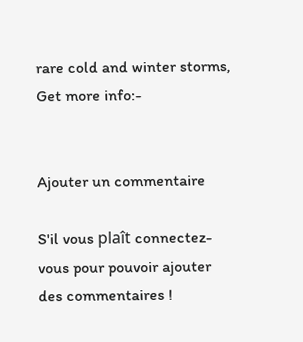rare cold and winter storms, Get more info:-


Ajouter un commentaire

S'il vous plaît connectez-vous pour pouvoir ajouter des commentaires !